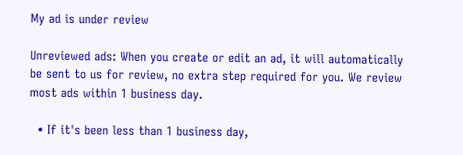My ad is under review

Unreviewed ads: When you create or edit an ad, it will automatically be sent to us for review, no extra step required for you. We review most ads within 1 business day.

  • If it's been less than 1 business day,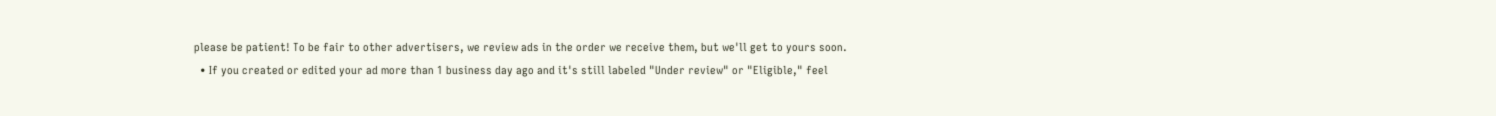please be patient! To be fair to other advertisers, we review ads in the order we receive them, but we'll get to yours soon.
  • If you created or edited your ad more than 1 business day ago and it's still labeled "Under review" or "Eligible," feel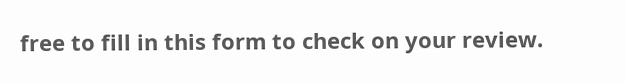free to fill in this form to check on your review.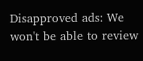Disapproved ads: We won't be able to review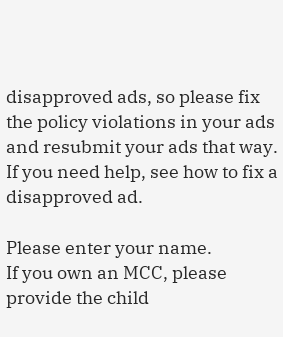disapproved ads, so please fix the policy violations in your ads and resubmit your ads that way. If you need help, see how to fix a disapproved ad.

Please enter your name.
If you own an MCC, please provide the child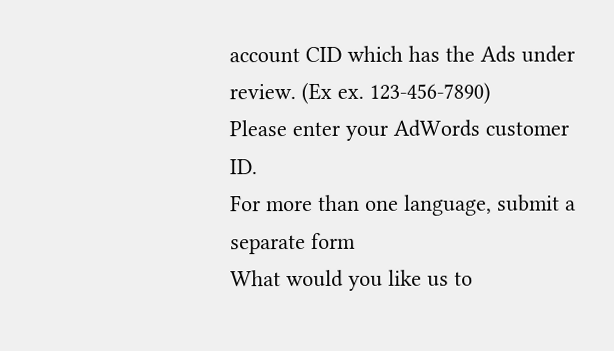account CID which has the Ads under review. (Ex ex. 123-456-7890)
Please enter your AdWords customer ID.
For more than one language, submit a separate form
What would you like us to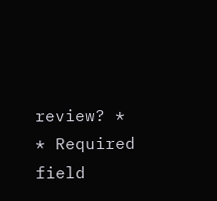review? *
* Required field